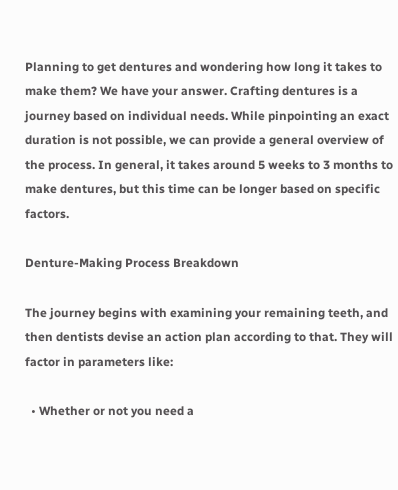Planning to get dentures and wondering how long it takes to make them? We have your answer. Crafting dentures is a journey based on individual needs. While pinpointing an exact duration is not possible, we can provide a general overview of the process. In general, it takes around 5 weeks to 3 months to make dentures, but this time can be longer based on specific factors.

Denture-Making Process Breakdown

The journey begins with examining your remaining teeth, and then dentists devise an action plan according to that. They will factor in parameters like:

  • Whether or not you need a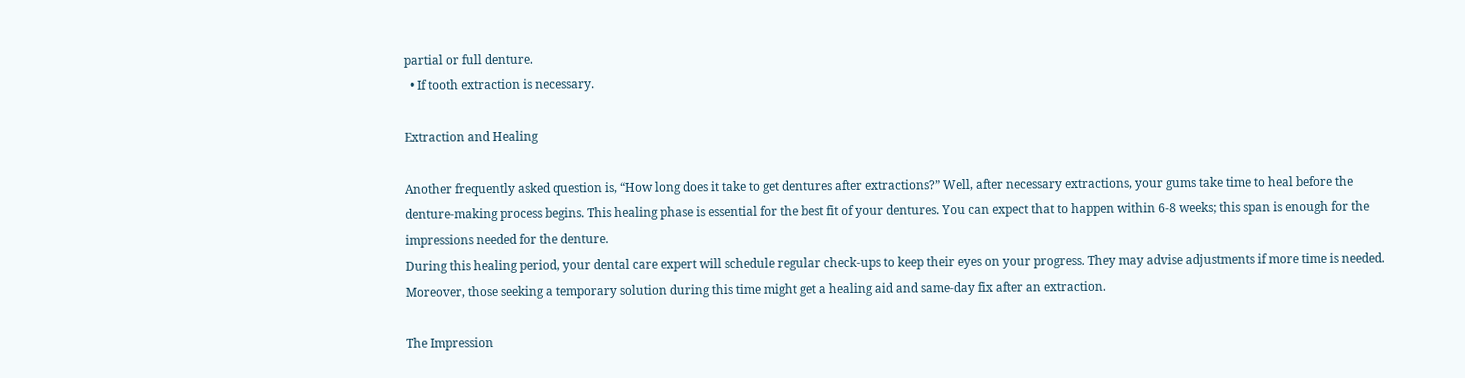partial or full denture.
  • If tooth extraction is necessary.

Extraction and Healing

Another frequently asked question is, “How long does it take to get dentures after extractions?” Well, after necessary extractions, your gums take time to heal before the denture-making process begins. This healing phase is essential for the best fit of your dentures. You can expect that to happen within 6-8 weeks; this span is enough for the impressions needed for the denture.
During this healing period, your dental care expert will schedule regular check-ups to keep their eyes on your progress. They may advise adjustments if more time is needed. Moreover, those seeking a temporary solution during this time might get a healing aid and same-day fix after an extraction.

The Impression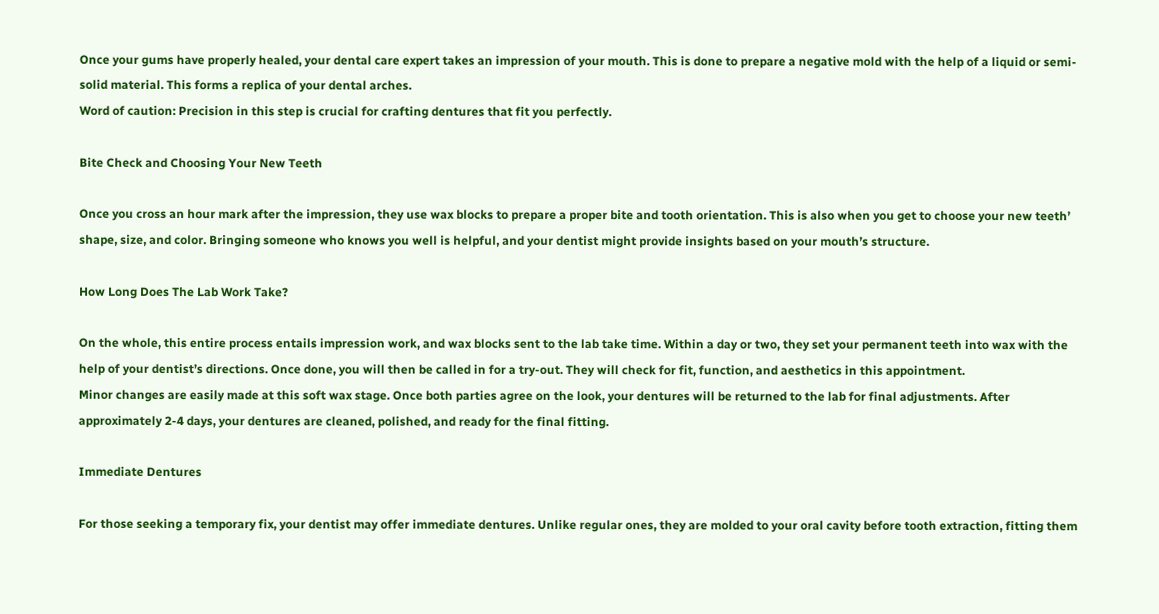Once your gums have properly healed, your dental care expert takes an impression of your mouth. This is done to prepare a negative mold with the help of a liquid or semi-solid material. This forms a replica of your dental arches.
Word of caution: Precision in this step is crucial for crafting dentures that fit you perfectly.

Bite Check and Choosing Your New Teeth

Once you cross an hour mark after the impression, they use wax blocks to prepare a proper bite and tooth orientation. This is also when you get to choose your new teeth’ shape, size, and color. Bringing someone who knows you well is helpful, and your dentist might provide insights based on your mouth’s structure.

How Long Does The Lab Work Take?

On the whole, this entire process entails impression work, and wax blocks sent to the lab take time. Within a day or two, they set your permanent teeth into wax with the help of your dentist’s directions. Once done, you will then be called in for a try-out. They will check for fit, function, and aesthetics in this appointment.
Minor changes are easily made at this soft wax stage. Once both parties agree on the look, your dentures will be returned to the lab for final adjustments. After approximately 2-4 days, your dentures are cleaned, polished, and ready for the final fitting.

Immediate Dentures

For those seeking a temporary fix, your dentist may offer immediate dentures. Unlike regular ones, they are molded to your oral cavity before tooth extraction, fitting them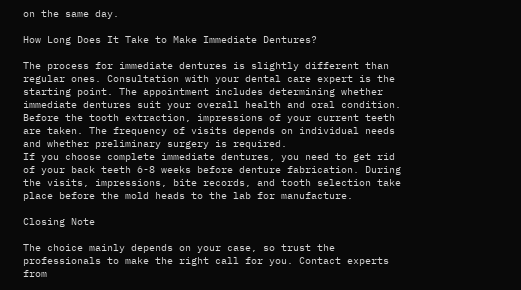on the same day.

How Long Does It Take to Make Immediate Dentures?

The process for immediate dentures is slightly different than regular ones. Consultation with your dental care expert is the starting point. The appointment includes determining whether immediate dentures suit your overall health and oral condition. Before the tooth extraction, impressions of your current teeth are taken. The frequency of visits depends on individual needs and whether preliminary surgery is required.
If you choose complete immediate dentures, you need to get rid of your back teeth 6-8 weeks before denture fabrication. During the visits, impressions, bite records, and tooth selection take place before the mold heads to the lab for manufacture.

Closing Note

The choice mainly depends on your case, so trust the professionals to make the right call for you. Contact experts from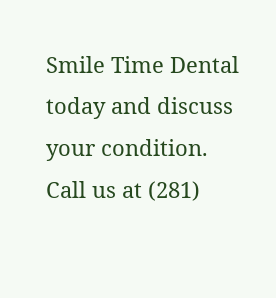Smile Time Dental today and discuss your condition. Call us at (281)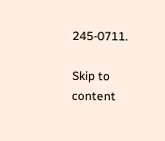245-0711.

Skip to content